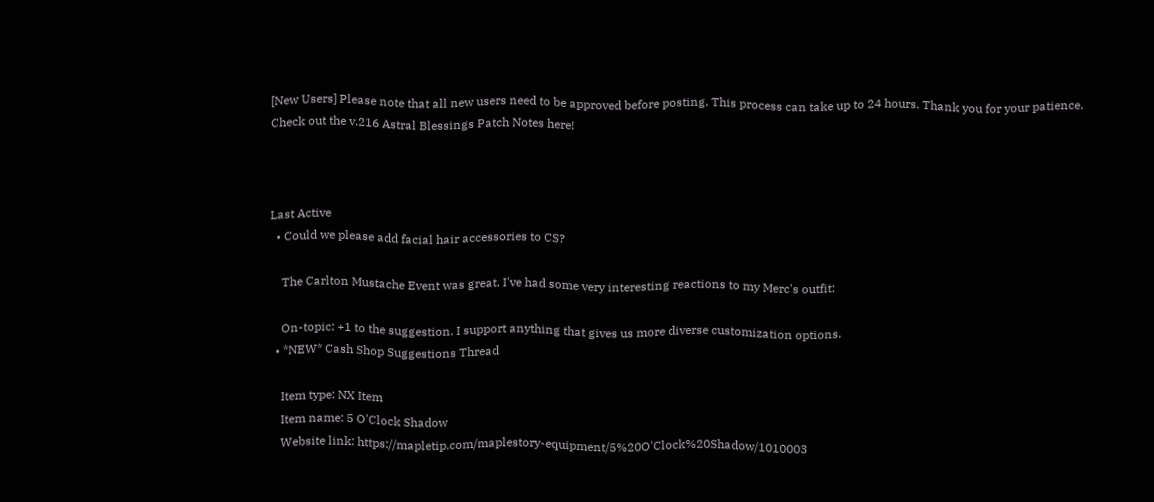[New Users] Please note that all new users need to be approved before posting. This process can take up to 24 hours. Thank you for your patience.
Check out the v.216 Astral Blessings Patch Notes here!



Last Active
  • Could we please add facial hair accessories to CS?

    The Carlton Mustache Event was great. I've had some very interesting reactions to my Merc's outfit:

    On-topic: +1 to the suggestion. I support anything that gives us more diverse customization options.
  • *NEW* Cash Shop Suggestions Thread

    Item type: NX Item
    Item name: 5 O'Clock Shadow
    Website link: https://mapletip.com/maplestory-equipment/5%20O'Clock%20Shadow/1010003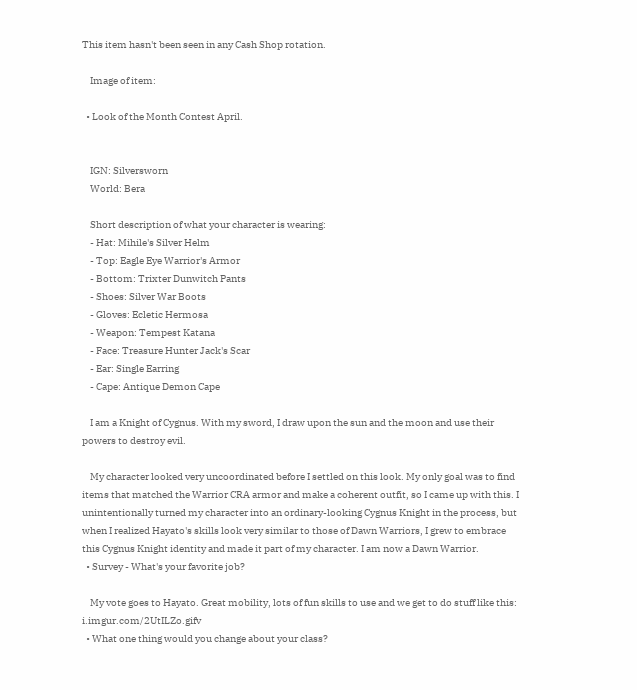This item hasn't been seen in any Cash Shop rotation.

    Image of item:

  • Look of the Month Contest April.


    IGN: Silversworn
    World: Bera

    Short description of what your character is wearing:
    - Hat: Mihile's Silver Helm
    - Top: Eagle Eye Warrior's Armor
    - Bottom: Trixter Dunwitch Pants
    - Shoes: Silver War Boots
    - Gloves: Ecletic Hermosa
    - Weapon: Tempest Katana
    - Face: Treasure Hunter Jack's Scar
    - Ear: Single Earring
    - Cape: Antique Demon Cape

    I am a Knight of Cygnus. With my sword, I draw upon the sun and the moon and use their powers to destroy evil.

    My character looked very uncoordinated before I settled on this look. My only goal was to find items that matched the Warrior CRA armor and make a coherent outfit, so I came up with this. I unintentionally turned my character into an ordinary-looking Cygnus Knight in the process, but when I realized Hayato's skills look very similar to those of Dawn Warriors, I grew to embrace this Cygnus Knight identity and made it part of my character. I am now a Dawn Warrior.
  • Survey - What's your favorite job?

    My vote goes to Hayato. Great mobility, lots of fun skills to use and we get to do stuff like this: i.imgur.com/2UtILZo.gifv
  • What one thing would you change about your class?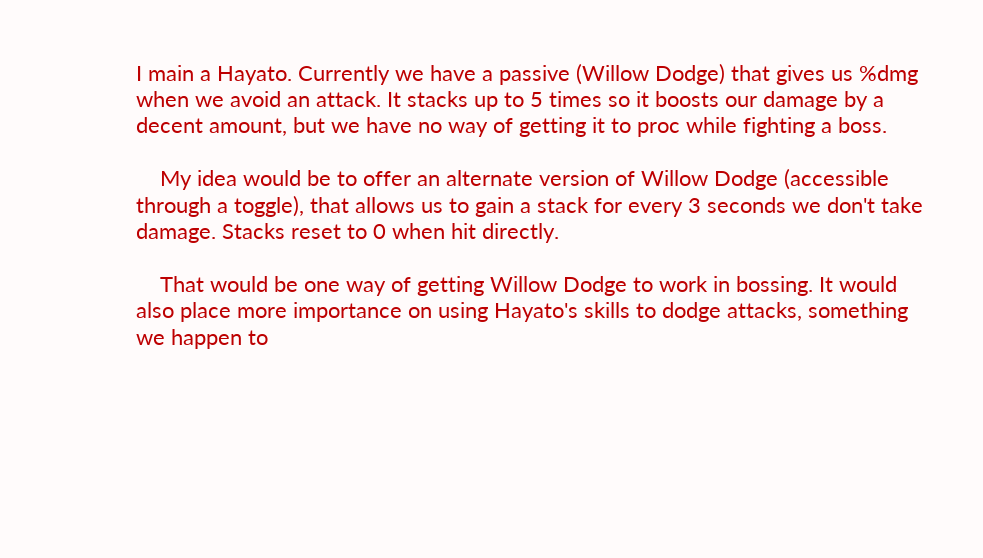I main a Hayato. Currently we have a passive (Willow Dodge) that gives us %dmg when we avoid an attack. It stacks up to 5 times so it boosts our damage by a decent amount, but we have no way of getting it to proc while fighting a boss.

    My idea would be to offer an alternate version of Willow Dodge (accessible through a toggle), that allows us to gain a stack for every 3 seconds we don't take damage. Stacks reset to 0 when hit directly.

    That would be one way of getting Willow Dodge to work in bossing. It would also place more importance on using Hayato's skills to dodge attacks, something we happen to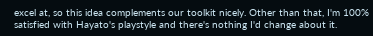excel at, so this idea complements our toolkit nicely. Other than that, I'm 100% satisfied with Hayato's playstyle and there's nothing I'd change about it.